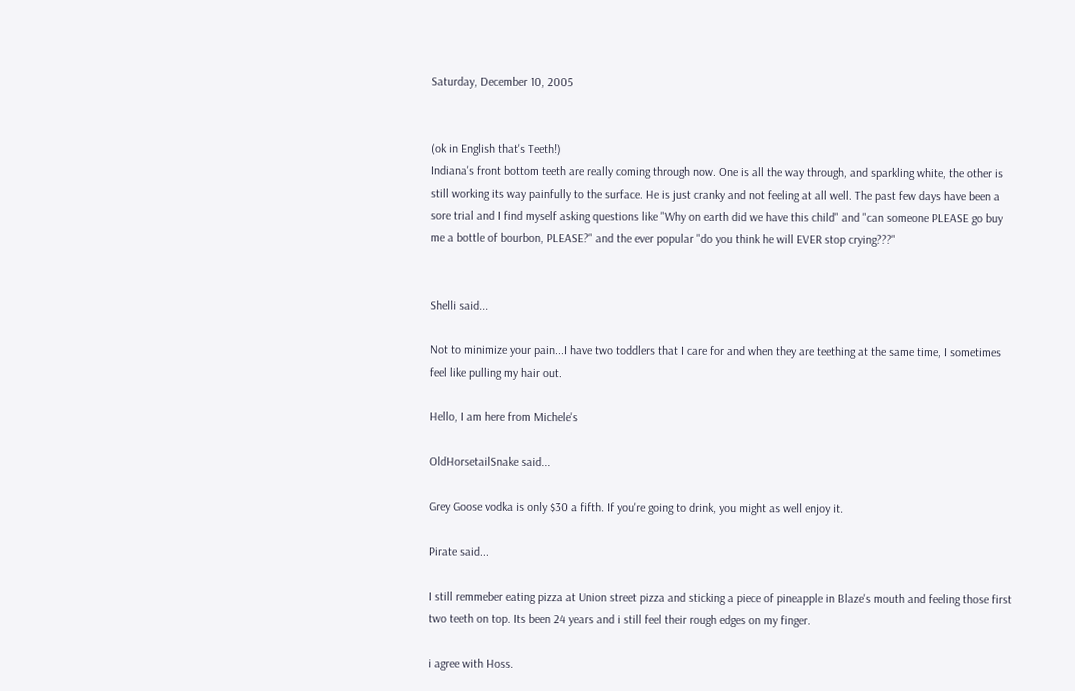Saturday, December 10, 2005


(ok in English that's Teeth!)
Indiana's front bottom teeth are really coming through now. One is all the way through, and sparkling white, the other is still working its way painfully to the surface. He is just cranky and not feeling at all well. The past few days have been a sore trial and I find myself asking questions like "Why on earth did we have this child" and "can someone PLEASE go buy me a bottle of bourbon, PLEASE?" and the ever popular "do you think he will EVER stop crying???"


Shelli said...

Not to minimize your pain...I have two toddlers that I care for and when they are teething at the same time, I sometimes feel like pulling my hair out.

Hello, I am here from Michele's

OldHorsetailSnake said...

Grey Goose vodka is only $30 a fifth. If you're going to drink, you might as well enjoy it.

Pirate said...

I still remmeber eating pizza at Union street pizza and sticking a piece of pineapple in Blaze's mouth and feeling those first two teeth on top. Its been 24 years and i still feel their rough edges on my finger.

i agree with Hoss.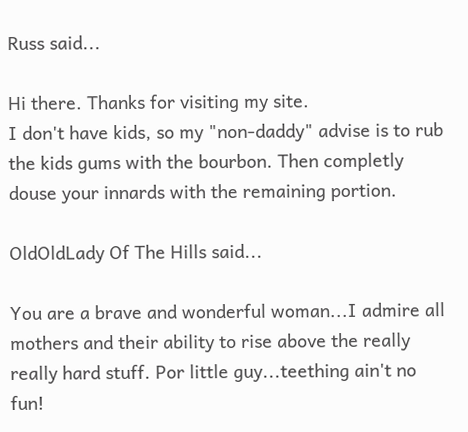Russ said...

Hi there. Thanks for visiting my site.
I don't have kids, so my "non-daddy" advise is to rub the kids gums with the bourbon. Then completly douse your innards with the remaining portion.

OldOldLady Of The Hills said...

You are a brave and wonderful woman...I admire all mothers and their ability to rise above the really really hard stuff. Por little guy...teething ain't no fun!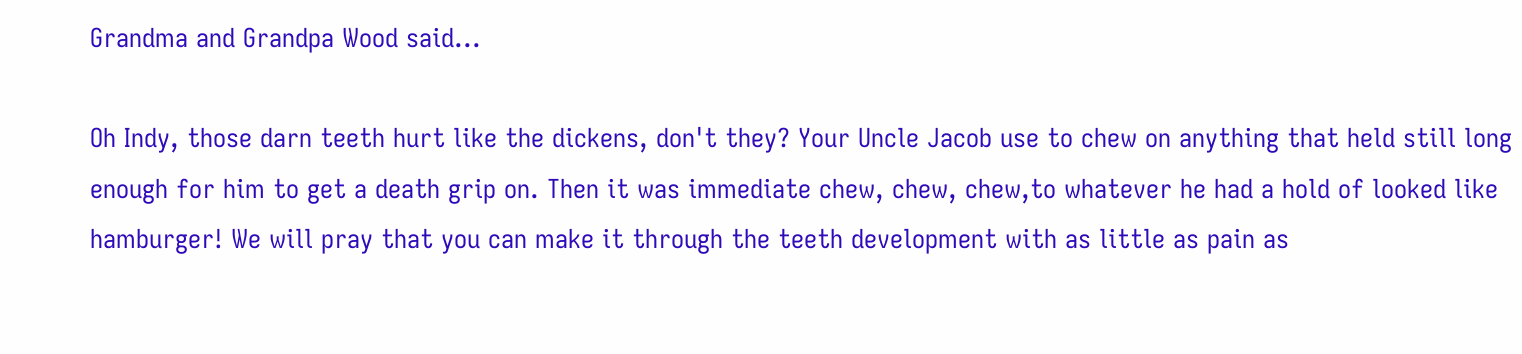Grandma and Grandpa Wood said...

Oh Indy, those darn teeth hurt like the dickens, don't they? Your Uncle Jacob use to chew on anything that held still long enough for him to get a death grip on. Then it was immediate chew, chew, chew,to whatever he had a hold of looked like hamburger! We will pray that you can make it through the teeth development with as little as pain as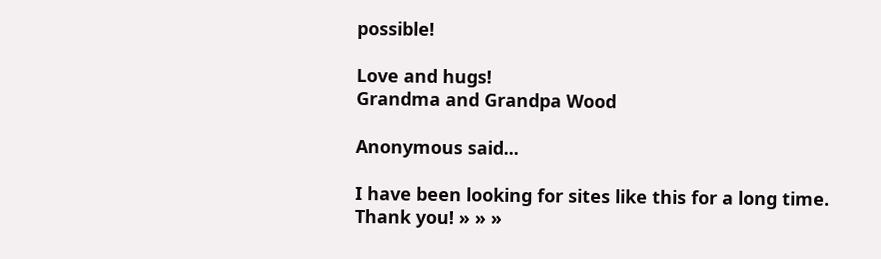possible!

Love and hugs!
Grandma and Grandpa Wood

Anonymous said...

I have been looking for sites like this for a long time. Thank you! » » »